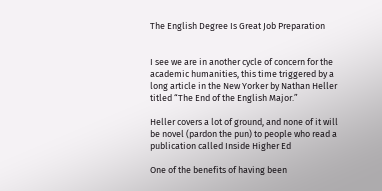The English Degree Is Great Job Preparation


I see we are in another cycle of concern for the academic humanities, this time triggered by a long article in the New Yorker by Nathan Heller titled “The End of the English Major.”

Heller covers a lot of ground, and none of it will be novel (pardon the pun) to people who read a publication called Inside Higher Ed

One of the benefits of having been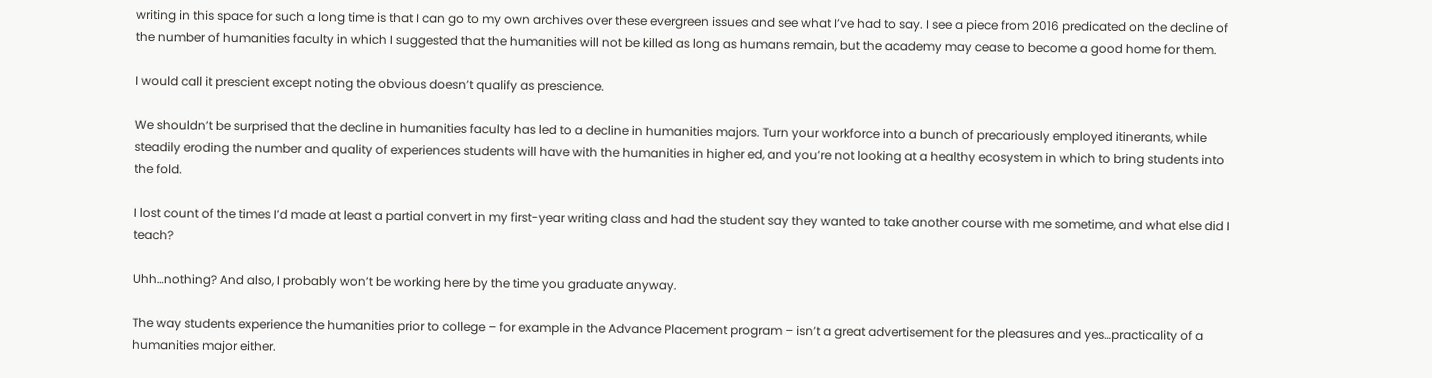writing in this space for such a long time is that I can go to my own archives over these evergreen issues and see what I’ve had to say. I see a piece from 2016 predicated on the decline of the number of humanities faculty in which I suggested that the humanities will not be killed as long as humans remain, but the academy may cease to become a good home for them.

I would call it prescient except noting the obvious doesn’t qualify as prescience.

We shouldn’t be surprised that the decline in humanities faculty has led to a decline in humanities majors. Turn your workforce into a bunch of precariously employed itinerants, while steadily eroding the number and quality of experiences students will have with the humanities in higher ed, and you’re not looking at a healthy ecosystem in which to bring students into the fold.

I lost count of the times I’d made at least a partial convert in my first-year writing class and had the student say they wanted to take another course with me sometime, and what else did I teach?

Uhh…nothing? And also, I probably won’t be working here by the time you graduate anyway.

The way students experience the humanities prior to college – for example in the Advance Placement program – isn’t a great advertisement for the pleasures and yes…practicality of a humanities major either.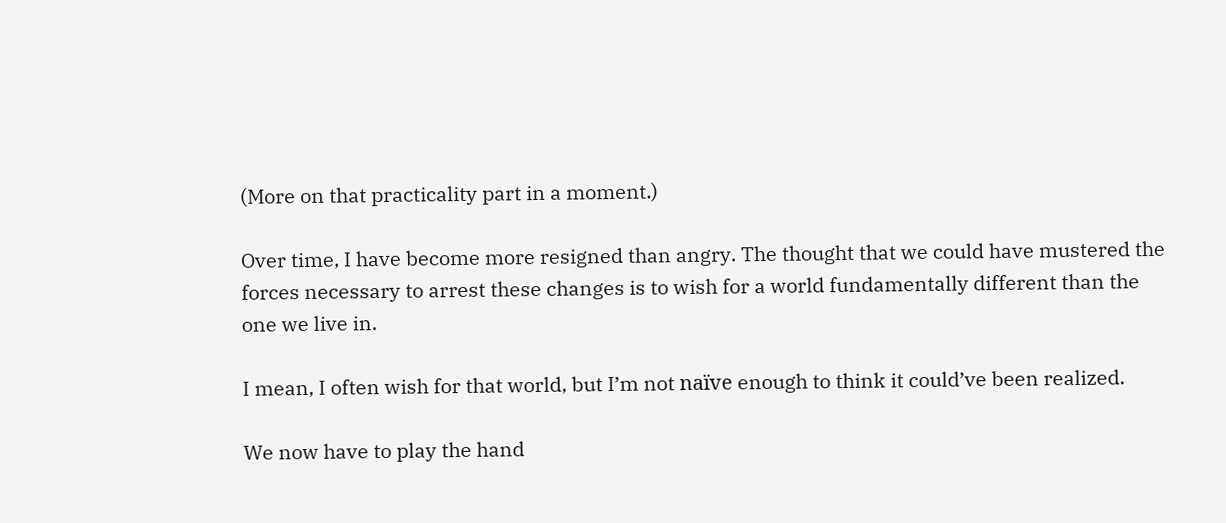(More on that practicality part in a moment.)

Over time, I have become more resigned than angry. The thought that we could have mustered the forces necessary to arrest these changes is to wish for a world fundamentally different than the one we live in.

I mean, I often wish for that world, but I’m not naïve enough to think it could’ve been realized.

We now have to play the hand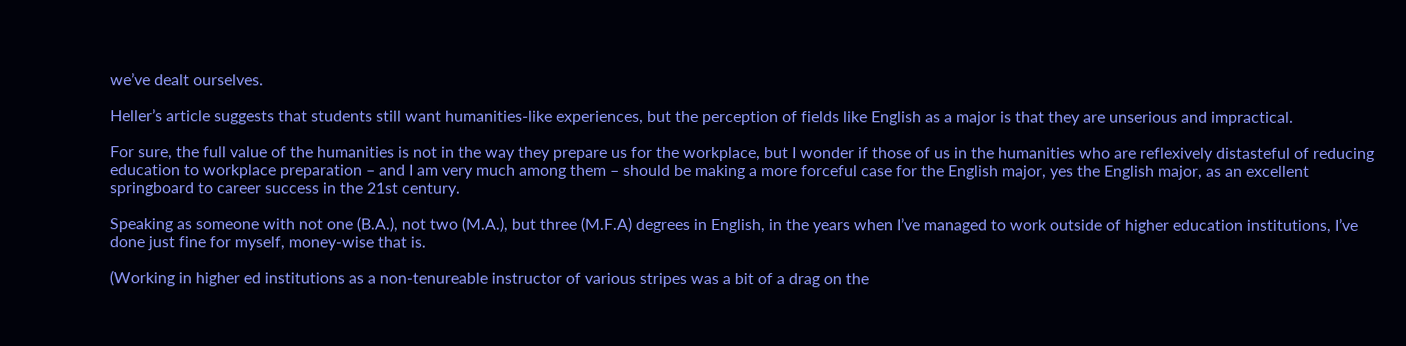we’ve dealt ourselves.

Heller’s article suggests that students still want humanities-like experiences, but the perception of fields like English as a major is that they are unserious and impractical.

For sure, the full value of the humanities is not in the way they prepare us for the workplace, but I wonder if those of us in the humanities who are reflexively distasteful of reducing education to workplace preparation – and I am very much among them – should be making a more forceful case for the English major, yes the English major, as an excellent springboard to career success in the 21st century.

Speaking as someone with not one (B.A.), not two (M.A.), but three (M.F.A) degrees in English, in the years when I’ve managed to work outside of higher education institutions, I’ve done just fine for myself, money-wise that is.

(Working in higher ed institutions as a non-tenureable instructor of various stripes was a bit of a drag on the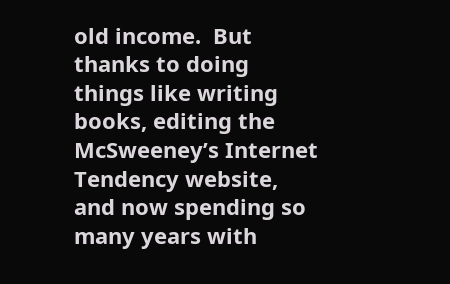old income.  But thanks to doing things like writing books, editing the McSweeney’s Internet Tendency website, and now spending so many years with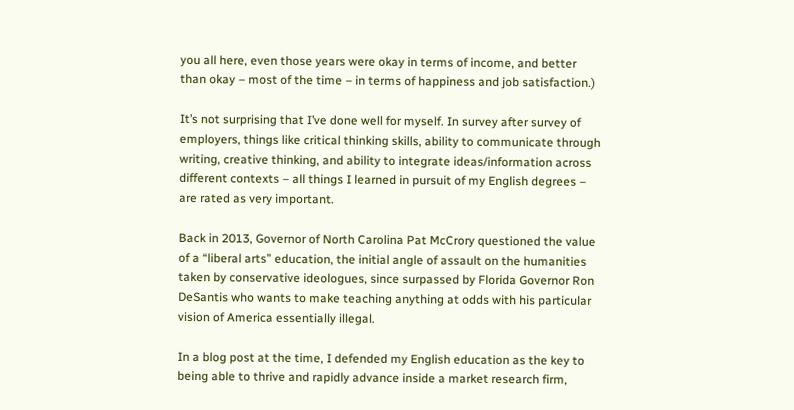you all here, even those years were okay in terms of income, and better than okay – most of the time – in terms of happiness and job satisfaction.)

It’s not surprising that I’ve done well for myself. In survey after survey of employers, things like critical thinking skills, ability to communicate through writing, creative thinking, and ability to integrate ideas/information across different contexts – all things I learned in pursuit of my English degrees – are rated as very important.

Back in 2013, Governor of North Carolina Pat McCrory questioned the value of a “liberal arts” education, the initial angle of assault on the humanities taken by conservative ideologues, since surpassed by Florida Governor Ron DeSantis who wants to make teaching anything at odds with his particular vision of America essentially illegal.

In a blog post at the time, I defended my English education as the key to being able to thrive and rapidly advance inside a market research firm,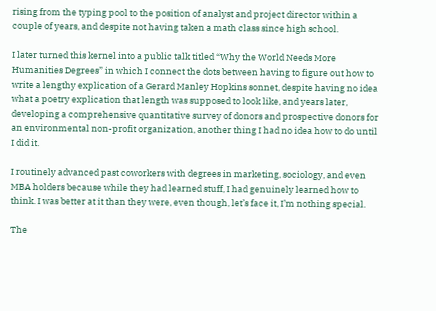rising from the typing pool to the position of analyst and project director within a couple of years, and despite not having taken a math class since high school.

I later turned this kernel into a public talk titled “Why the World Needs More Humanities Degrees” in which I connect the dots between having to figure out how to write a lengthy explication of a Gerard Manley Hopkins sonnet, despite having no idea what a poetry explication that length was supposed to look like, and years later, developing a comprehensive quantitative survey of donors and prospective donors for an environmental non-profit organization, another thing I had no idea how to do until I did it.

I routinely advanced past coworkers with degrees in marketing, sociology, and even MBA holders because while they had learned stuff, I had genuinely learned how to think. I was better at it than they were, even though, let’s face it, I’m nothing special.

The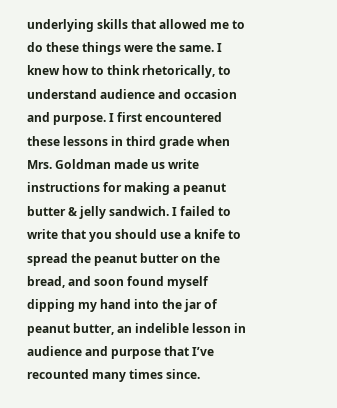underlying skills that allowed me to do these things were the same. I knew how to think rhetorically, to understand audience and occasion and purpose. I first encountered these lessons in third grade when Mrs. Goldman made us write instructions for making a peanut butter & jelly sandwich. I failed to write that you should use a knife to spread the peanut butter on the bread, and soon found myself dipping my hand into the jar of peanut butter, an indelible lesson in audience and purpose that I’ve recounted many times since.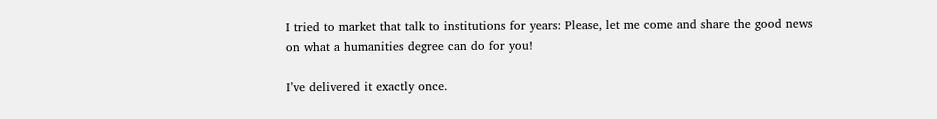I tried to market that talk to institutions for years: Please, let me come and share the good news on what a humanities degree can do for you!

I’ve delivered it exactly once.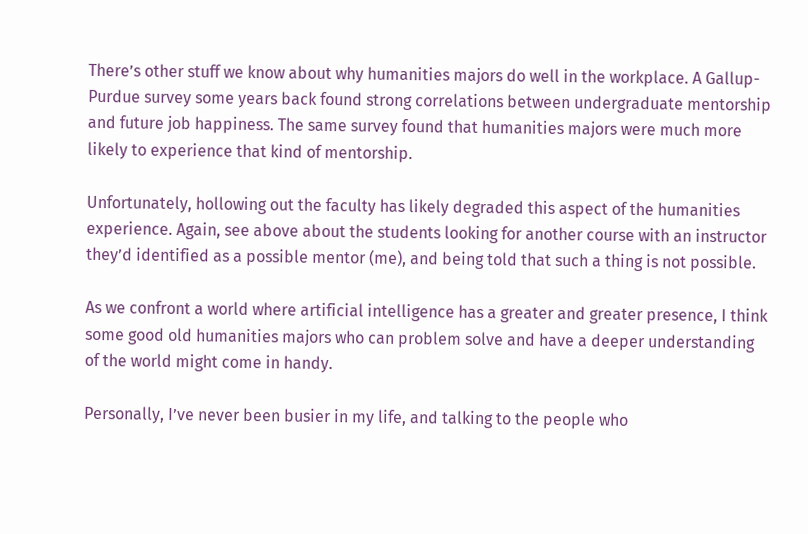There’s other stuff we know about why humanities majors do well in the workplace. A Gallup-Purdue survey some years back found strong correlations between undergraduate mentorship and future job happiness. The same survey found that humanities majors were much more likely to experience that kind of mentorship.

Unfortunately, hollowing out the faculty has likely degraded this aspect of the humanities experience. Again, see above about the students looking for another course with an instructor they’d identified as a possible mentor (me), and being told that such a thing is not possible.

As we confront a world where artificial intelligence has a greater and greater presence, I think some good old humanities majors who can problem solve and have a deeper understanding of the world might come in handy.

Personally, I’ve never been busier in my life, and talking to the people who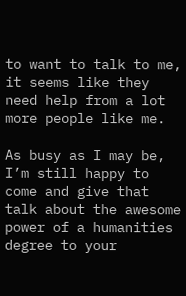to want to talk to me, it seems like they need help from a lot more people like me.

As busy as I may be, I’m still happy to come and give that talk about the awesome power of a humanities degree to your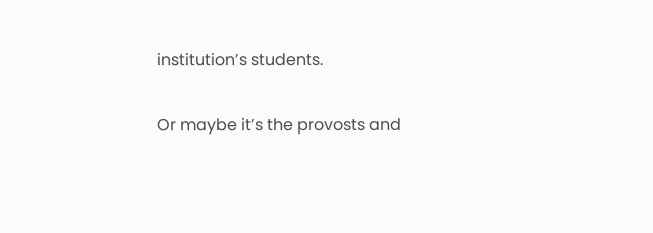institution’s students.

Or maybe it’s the provosts and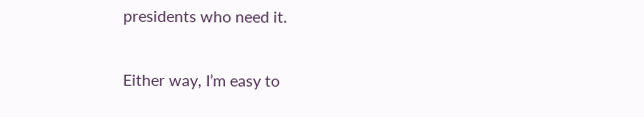presidents who need it.

Either way, I’m easy to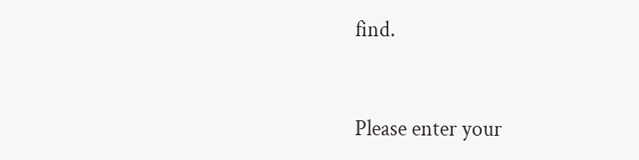find.


Please enter your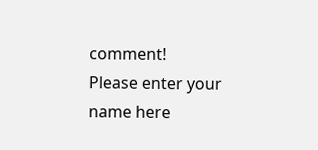comment!
Please enter your name here